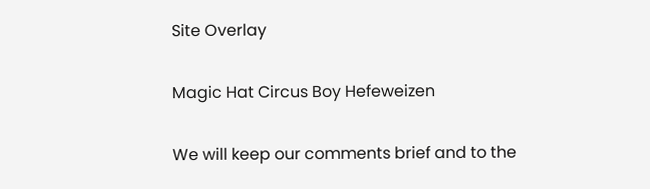Site Overlay

Magic Hat Circus Boy Hefeweizen

We will keep our comments brief and to the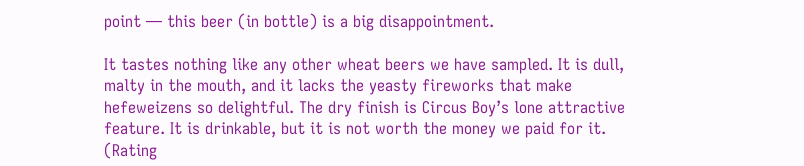point — this beer (in bottle) is a big disappointment.

It tastes nothing like any other wheat beers we have sampled. It is dull, malty in the mouth, and it lacks the yeasty fireworks that make hefeweizens so delightful. The dry finish is Circus Boy’s lone attractive feature. It is drinkable, but it is not worth the money we paid for it. (Rating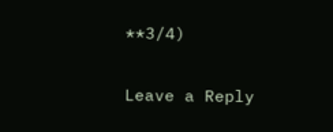**3/4)


Leave a Reply